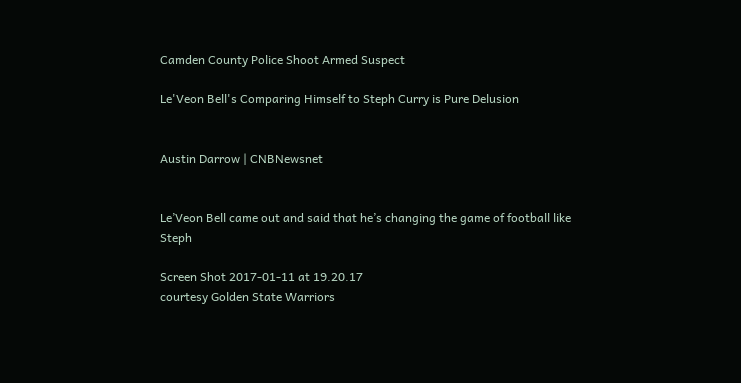Camden County Police Shoot Armed Suspect

Le'Veon Bell's Comparing Himself to Steph Curry is Pure Delusion


Austin Darrow | CNBNewsnet


Le’Veon Bell came out and said that he’s changing the game of football like Steph

Screen Shot 2017-01-11 at 19.20.17
courtesy Golden State Warriors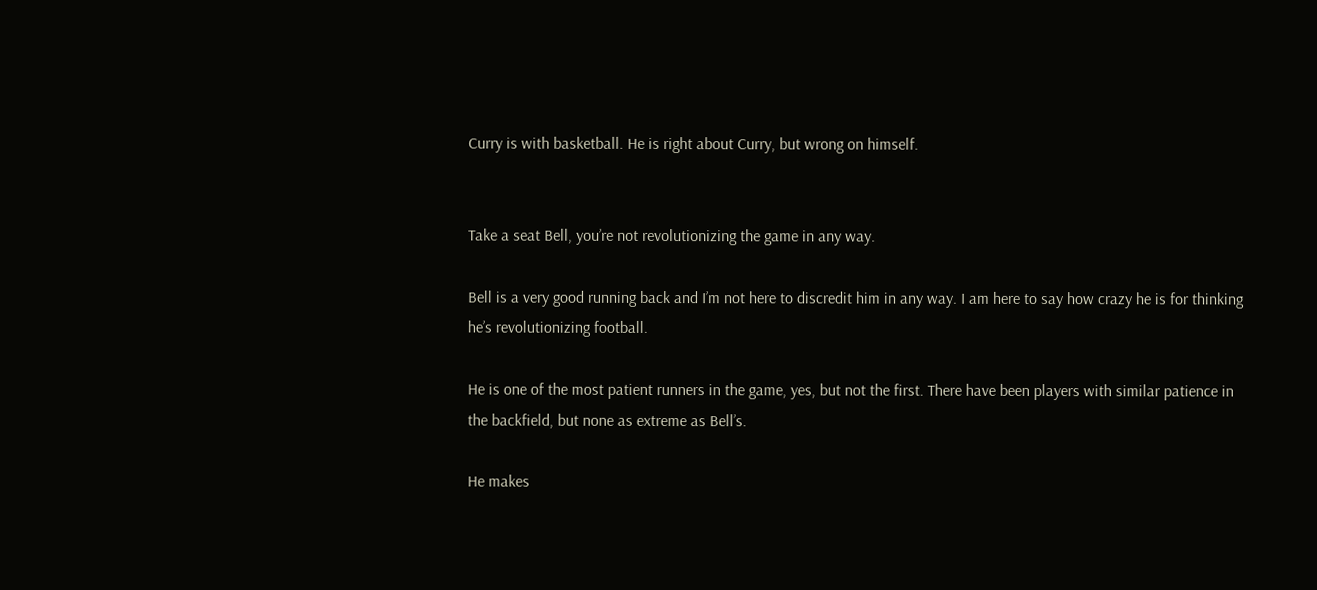Curry is with basketball. He is right about Curry, but wrong on himself.


Take a seat Bell, you’re not revolutionizing the game in any way.

Bell is a very good running back and I’m not here to discredit him in any way. I am here to say how crazy he is for thinking he’s revolutionizing football.

He is one of the most patient runners in the game, yes, but not the first. There have been players with similar patience in the backfield, but none as extreme as Bell’s.

He makes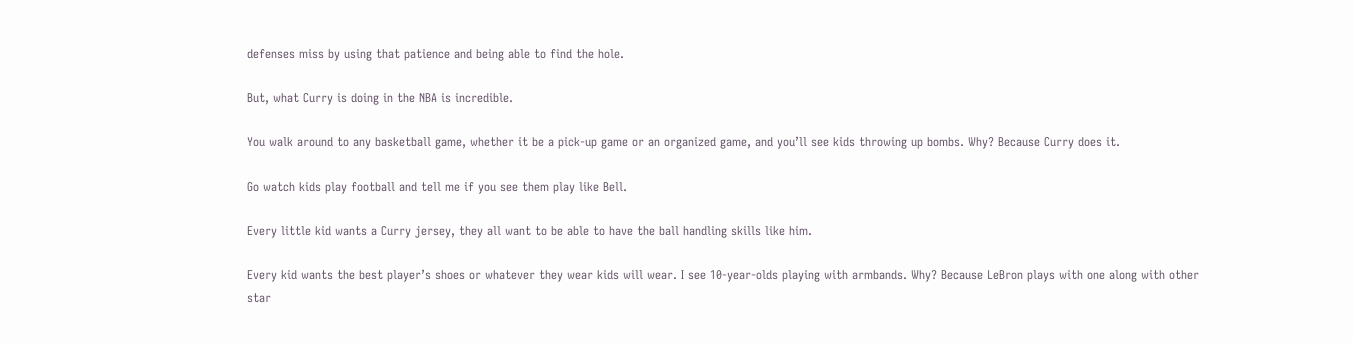defenses miss by using that patience and being able to find the hole.

But, what Curry is doing in the NBA is incredible.

You walk around to any basketball game, whether it be a pick-up game or an organized game, and you’ll see kids throwing up bombs. Why? Because Curry does it.

Go watch kids play football and tell me if you see them play like Bell.

Every little kid wants a Curry jersey, they all want to be able to have the ball handling skills like him.

Every kid wants the best player’s shoes or whatever they wear kids will wear. I see 10-year-olds playing with armbands. Why? Because LeBron plays with one along with other star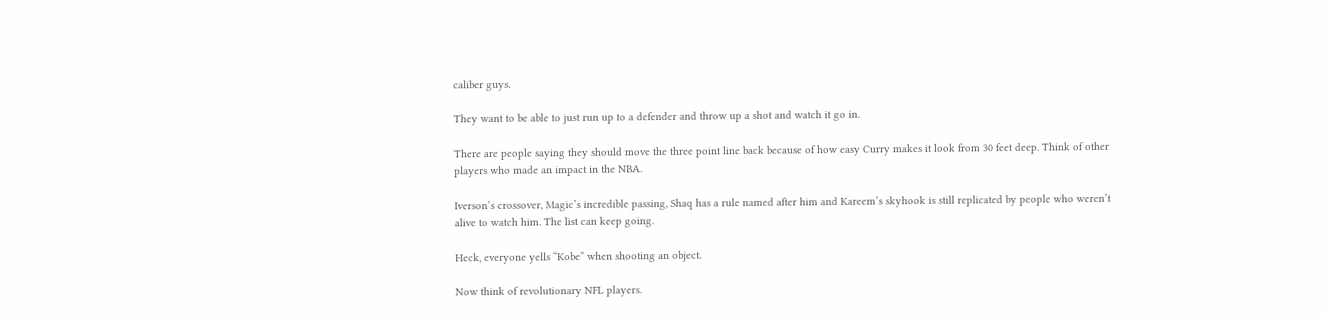caliber guys.

They want to be able to just run up to a defender and throw up a shot and watch it go in.

There are people saying they should move the three point line back because of how easy Curry makes it look from 30 feet deep. Think of other players who made an impact in the NBA.

Iverson’s crossover, Magic’s incredible passing, Shaq has a rule named after him and Kareem’s skyhook is still replicated by people who weren’t alive to watch him. The list can keep going.

Heck, everyone yells “Kobe” when shooting an object.

Now think of revolutionary NFL players.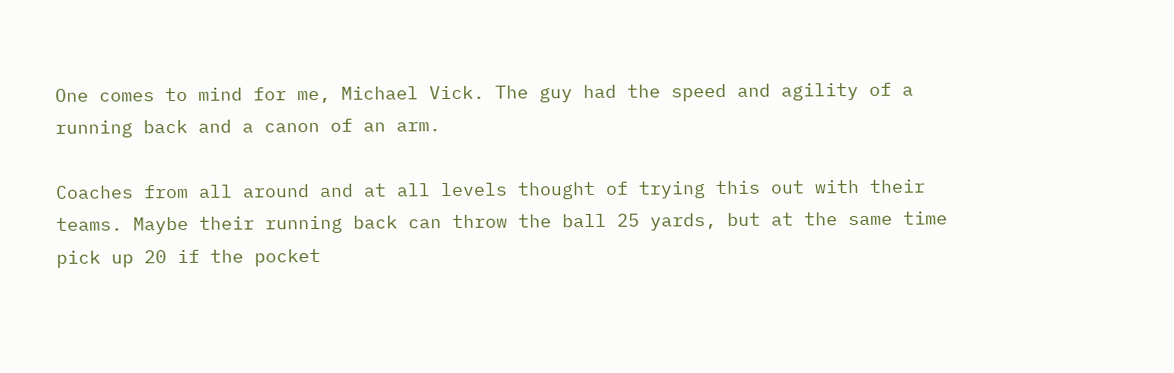One comes to mind for me, Michael Vick. The guy had the speed and agility of a running back and a canon of an arm.

Coaches from all around and at all levels thought of trying this out with their teams. Maybe their running back can throw the ball 25 yards, but at the same time pick up 20 if the pocket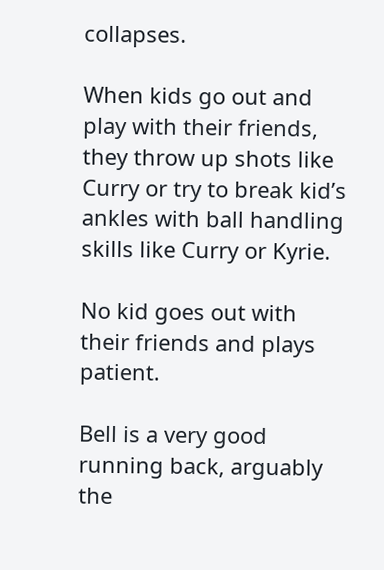collapses.

When kids go out and play with their friends, they throw up shots like Curry or try to break kid’s ankles with ball handling skills like Curry or Kyrie.

No kid goes out with their friends and plays patient.

Bell is a very good running back, arguably the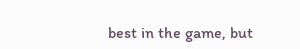best in the game, but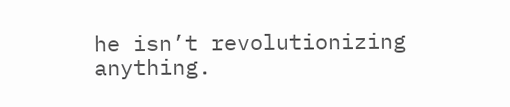he isn’t revolutionizing anything.